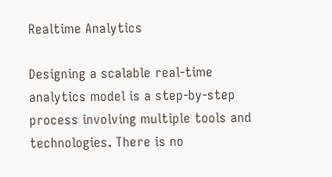Realtime Analytics

Designing a scalable real-time analytics model is a step-by-step process involving multiple tools and technologies. There is no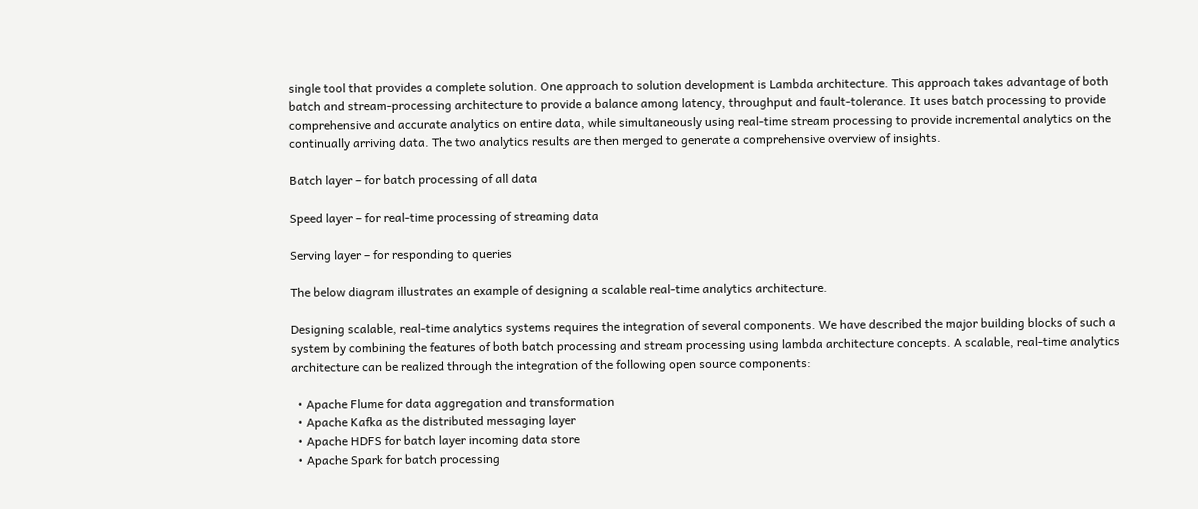single tool that provides a complete solution. One approach to solution development is Lambda architecture. This approach takes advantage of both batch and stream-processing architecture to provide a balance among latency, throughput and fault-tolerance. It uses batch processing to provide comprehensive and accurate analytics on entire data, while simultaneously using real-time stream processing to provide incremental analytics on the continually arriving data. The two analytics results are then merged to generate a comprehensive overview of insights.

Batch layer – for batch processing of all data

Speed layer – for real-time processing of streaming data

Serving layer – for responding to queries

The below diagram illustrates an example of designing a scalable real-time analytics architecture.

Designing scalable, real-time analytics systems requires the integration of several components. We have described the major building blocks of such a system by combining the features of both batch processing and stream processing using lambda architecture concepts. A scalable, real-time analytics architecture can be realized through the integration of the following open source components:

  • Apache Flume for data aggregation and transformation
  • Apache Kafka as the distributed messaging layer
  • Apache HDFS for batch layer incoming data store
  • Apache Spark for batch processing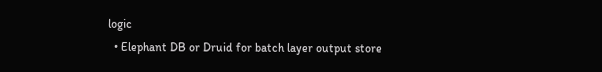logic
  • Elephant DB or Druid for batch layer output store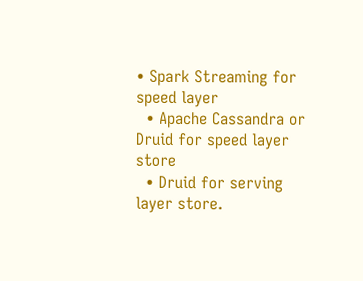• Spark Streaming for speed layer
  • Apache Cassandra or Druid for speed layer store
  • Druid for serving layer store.